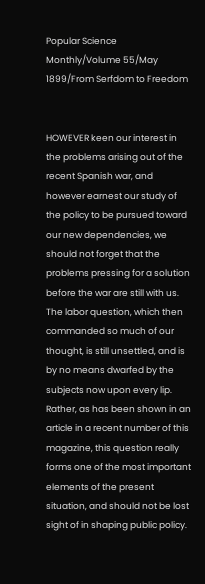Popular Science Monthly/Volume 55/May 1899/From Serfdom to Freedom


HOWEVER keen our interest in the problems arising out of the recent Spanish war, and however earnest our study of the policy to be pursued toward our new dependencies, we should not forget that the problems pressing for a solution before the war are still with us. The labor question, which then commanded so much of our thought, is still unsettled, and is by no means dwarfed by the subjects now upon every lip. Rather, as has been shown in an article in a recent number of this magazine, this question really forms one of the most important elements of the present situation, and should not be lost sight of in shaping public policy.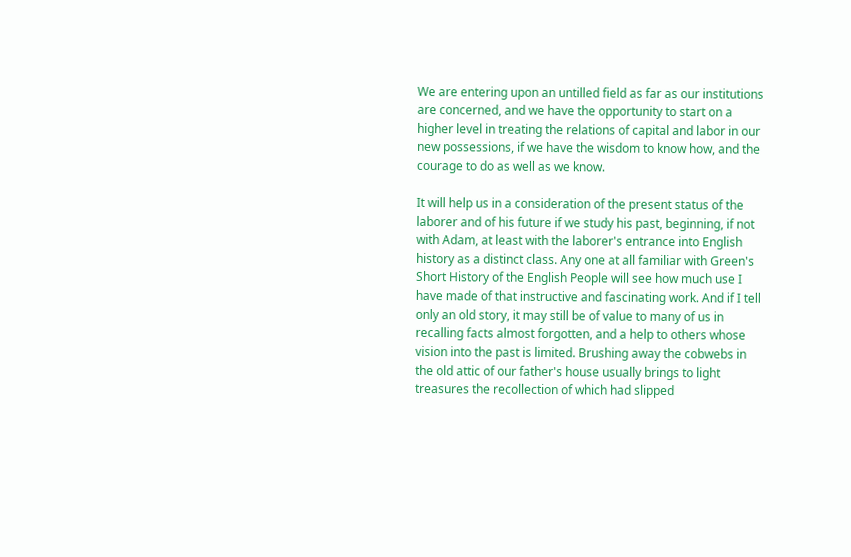We are entering upon an untilled field as far as our institutions are concerned, and we have the opportunity to start on a higher level in treating the relations of capital and labor in our new possessions, if we have the wisdom to know how, and the courage to do as well as we know.

It will help us in a consideration of the present status of the laborer and of his future if we study his past, beginning, if not with Adam, at least with the laborer's entrance into English history as a distinct class. Any one at all familiar with Green's Short History of the English People will see how much use I have made of that instructive and fascinating work. And if I tell only an old story, it may still be of value to many of us in recalling facts almost forgotten, and a help to others whose vision into the past is limited. Brushing away the cobwebs in the old attic of our father's house usually brings to light treasures the recollection of which had slipped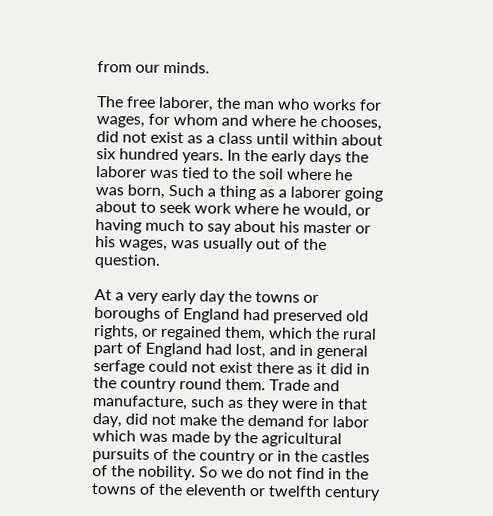from our minds.

The free laborer, the man who works for wages, for whom and where he chooses, did not exist as a class until within about six hundred years. In the early days the laborer was tied to the soil where he was born, Such a thing as a laborer going about to seek work where he would, or having much to say about his master or his wages, was usually out of the question.

At a very early day the towns or boroughs of England had preserved old rights, or regained them, which the rural part of England had lost, and in general serfage could not exist there as it did in the country round them. Trade and manufacture, such as they were in that day, did not make the demand for labor which was made by the agricultural pursuits of the country or in the castles of the nobility. So we do not find in the towns of the eleventh or twelfth century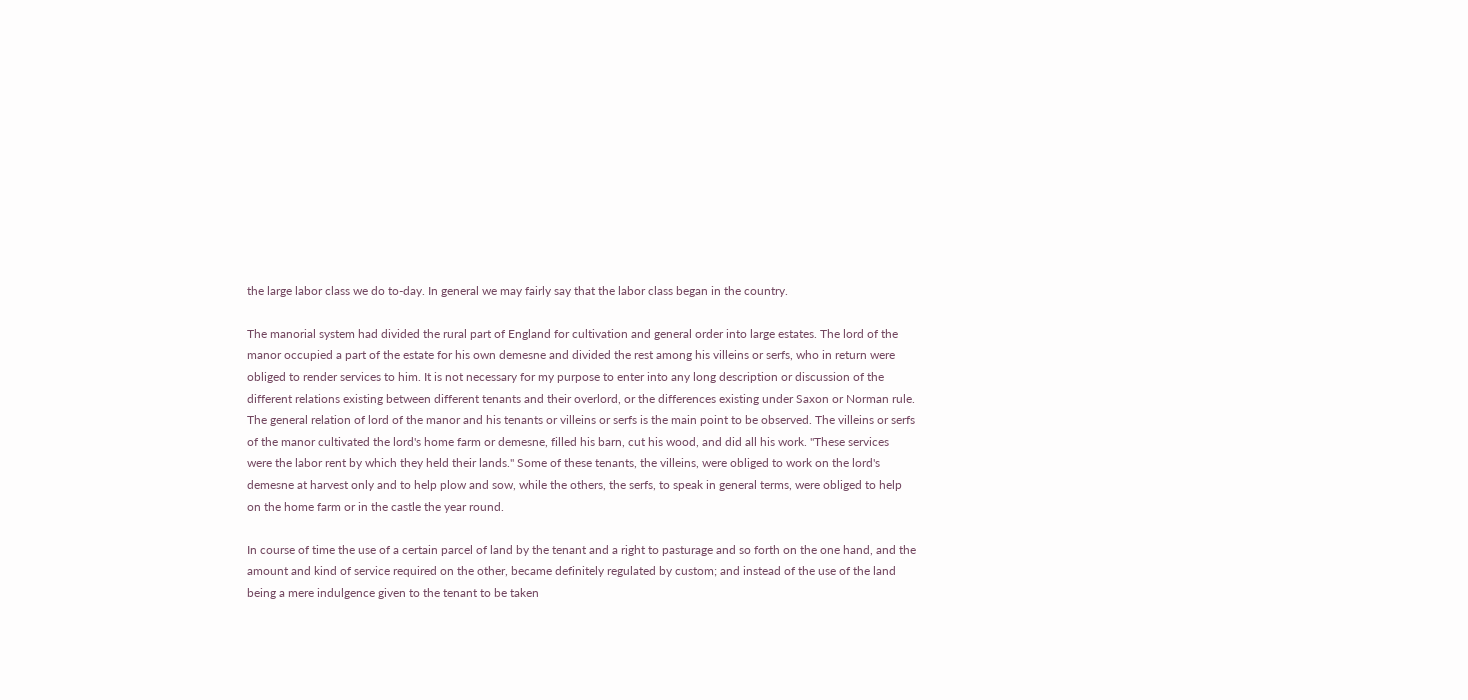the large labor class we do to-day. In general we may fairly say that the labor class began in the country.

The manorial system had divided the rural part of England for cultivation and general order into large estates. The lord of the manor occupied a part of the estate for his own demesne and divided the rest among his villeins or serfs, who in return were obliged to render services to him. It is not necessary for my purpose to enter into any long description or discussion of the different relations existing between different tenants and their overlord, or the differences existing under Saxon or Norman rule. The general relation of lord of the manor and his tenants or villeins or serfs is the main point to be observed. The villeins or serfs of the manor cultivated the lord's home farm or demesne, filled his barn, cut his wood, and did all his work. "These services were the labor rent by which they held their lands." Some of these tenants, the villeins, were obliged to work on the lord's demesne at harvest only and to help plow and sow, while the others, the serfs, to speak in general terms, were obliged to help on the home farm or in the castle the year round.

In course of time the use of a certain parcel of land by the tenant and a right to pasturage and so forth on the one hand, and the amount and kind of service required on the other, became definitely regulated by custom; and instead of the use of the land being a mere indulgence given to the tenant to be taken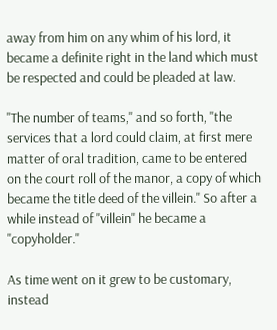away from him on any whim of his lord, it became a definite right in the land which must be respected and could be pleaded at law.

"The number of teams," and so forth, "the services that a lord could claim, at first mere matter of oral tradition, came to be entered on the court roll of the manor, a copy of which became the title deed of the villein." So after a while instead of "villein" he became a "copyholder."

As time went on it grew to be customary, instead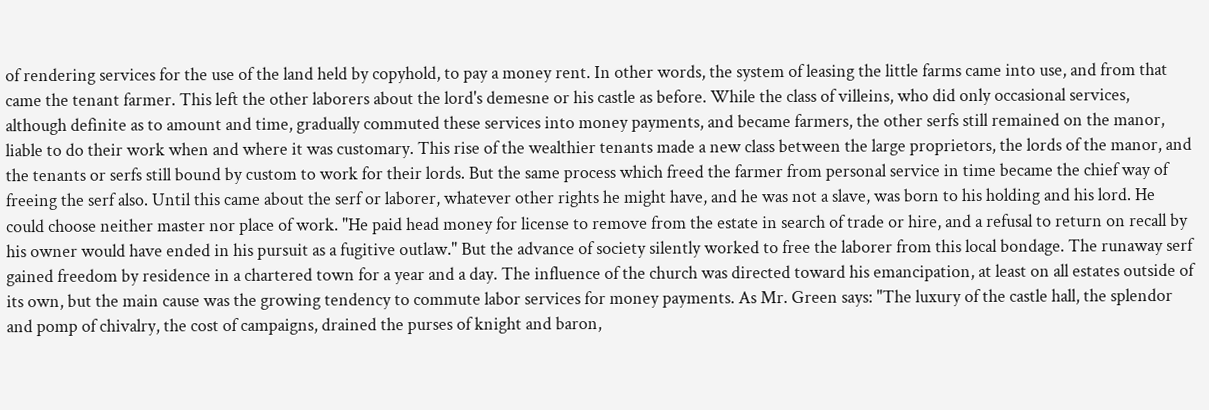of rendering services for the use of the land held by copyhold, to pay a money rent. In other words, the system of leasing the little farms came into use, and from that came the tenant farmer. This left the other laborers about the lord's demesne or his castle as before. While the class of villeins, who did only occasional services, although definite as to amount and time, gradually commuted these services into money payments, and became farmers, the other serfs still remained on the manor, liable to do their work when and where it was customary. This rise of the wealthier tenants made a new class between the large proprietors, the lords of the manor, and the tenants or serfs still bound by custom to work for their lords. But the same process which freed the farmer from personal service in time became the chief way of freeing the serf also. Until this came about the serf or laborer, whatever other rights he might have, and he was not a slave, was born to his holding and his lord. He could choose neither master nor place of work. "He paid head money for license to remove from the estate in search of trade or hire, and a refusal to return on recall by his owner would have ended in his pursuit as a fugitive outlaw." But the advance of society silently worked to free the laborer from this local bondage. The runaway serf gained freedom by residence in a chartered town for a year and a day. The influence of the church was directed toward his emancipation, at least on all estates outside of its own, but the main cause was the growing tendency to commute labor services for money payments. As Mr. Green says: "The luxury of the castle hall, the splendor and pomp of chivalry, the cost of campaigns, drained the purses of knight and baron,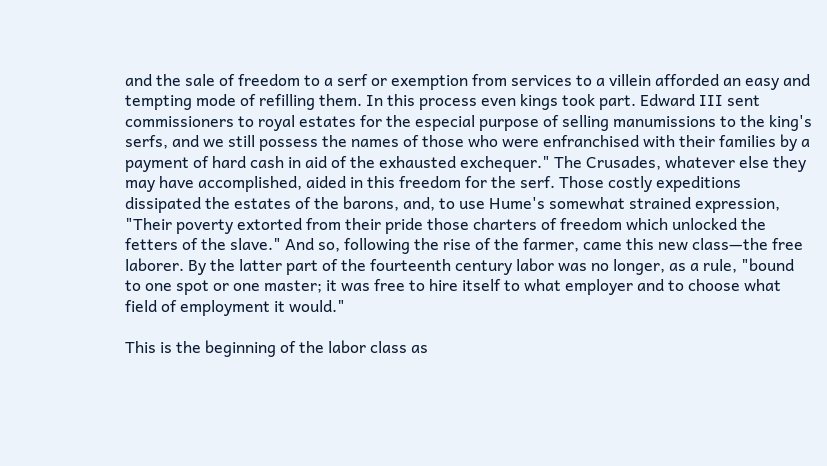and the sale of freedom to a serf or exemption from services to a villein afforded an easy and tempting mode of refilling them. In this process even kings took part. Edward III sent commissioners to royal estates for the especial purpose of selling manumissions to the king's serfs, and we still possess the names of those who were enfranchised with their families by a payment of hard cash in aid of the exhausted exchequer." The Crusades, whatever else they may have accomplished, aided in this freedom for the serf. Those costly expeditions dissipated the estates of the barons, and, to use Hume's somewhat strained expression, "Their poverty extorted from their pride those charters of freedom which unlocked the fetters of the slave." And so, following the rise of the farmer, came this new class—the free laborer. By the latter part of the fourteenth century labor was no longer, as a rule, "bound to one spot or one master; it was free to hire itself to what employer and to choose what field of employment it would."

This is the beginning of the labor class as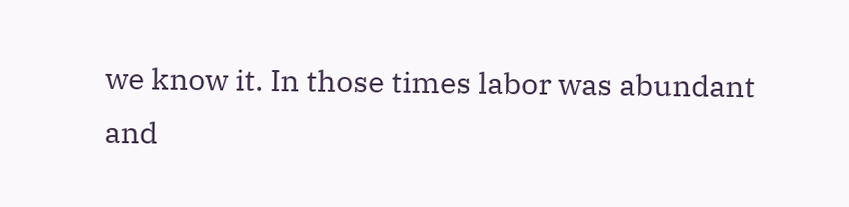we know it. In those times labor was abundant and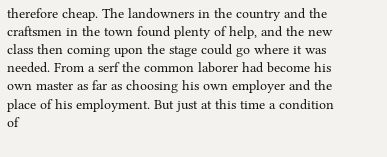therefore cheap. The landowners in the country and the craftsmen in the town found plenty of help, and the new class then coming upon the stage could go where it was needed. From a serf the common laborer had become his own master as far as choosing his own employer and the place of his employment. But just at this time a condition of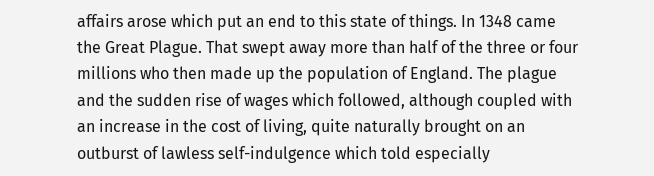affairs arose which put an end to this state of things. In 1348 came the Great Plague. That swept away more than half of the three or four millions who then made up the population of England. The plague and the sudden rise of wages which followed, although coupled with an increase in the cost of living, quite naturally brought on an outburst of lawless self-indulgence which told especially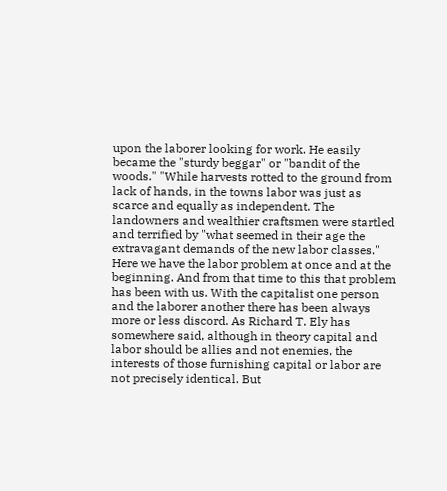upon the laborer looking for work. He easily became the "sturdy beggar" or "bandit of the woods." "While harvests rotted to the ground from lack of hands, in the towns labor was just as scarce and equally as independent. The landowners and wealthier craftsmen were startled and terrified by "what seemed in their age the extravagant demands of the new labor classes." Here we have the labor problem at once and at the beginning. And from that time to this that problem has been with us. With the capitalist one person and the laborer another there has been always more or less discord. As Richard T. Ely has somewhere said, although in theory capital and labor should be allies and not enemies, the interests of those furnishing capital or labor are not precisely identical. But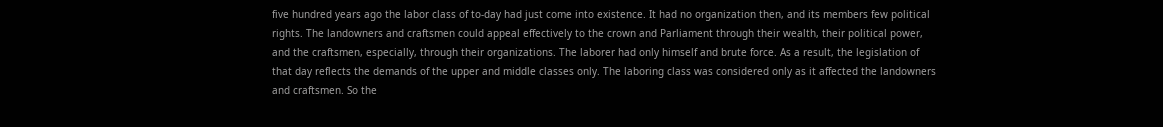five hundred years ago the labor class of to-day had just come into existence. It had no organization then, and its members few political rights. The landowners and craftsmen could appeal effectively to the crown and Parliament through their wealth, their political power, and the craftsmen, especially, through their organizations. The laborer had only himself and brute force. As a result, the legislation of that day reflects the demands of the upper and middle classes only. The laboring class was considered only as it affected the landowners and craftsmen. So the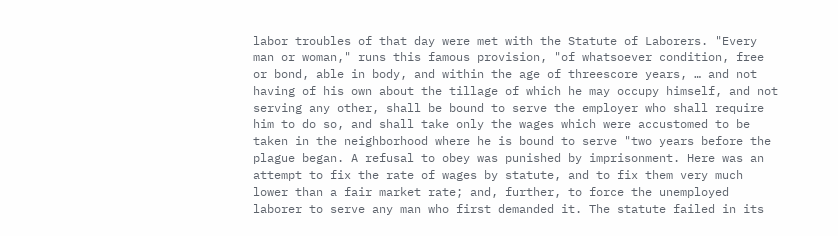labor troubles of that day were met with the Statute of Laborers. "Every man or woman," runs this famous provision, "of whatsoever condition, free or bond, able in body, and within the age of threescore years, … and not having of his own about the tillage of which he may occupy himself, and not serving any other, shall be bound to serve the employer who shall require him to do so, and shall take only the wages which were accustomed to be taken in the neighborhood where he is bound to serve "two years before the plague began. A refusal to obey was punished by imprisonment. Here was an attempt to fix the rate of wages by statute, and to fix them very much lower than a fair market rate; and, further, to force the unemployed laborer to serve any man who first demanded it. The statute failed in its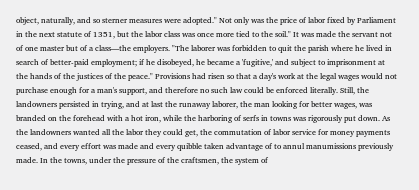object, naturally, and so sterner measures were adopted." Not only was the price of labor fixed by Parliament in the next statute of 1351, but the labor class was once more tied to the soil." It was made the servant not of one master but of a class—the employers. "The laborer was forbidden to quit the parish where he lived in search of better-paid employment; if he disobeyed, he became a 'fugitive,' and subject to imprisonment at the hands of the justices of the peace." Provisions had risen so that a day's work at the legal wages would not purchase enough for a man's support, and therefore no such law could be enforced literally. Still, the landowners persisted in trying, and at last the runaway laborer, the man looking for better wages, was branded on the forehead with a hot iron, while the harboring of serfs in towns was rigorously put down. As the landowners wanted all the labor they could get, the commutation of labor service for money payments ceased, and every effort was made and every quibble taken advantage of to annul manumissions previously made. In the towns, under the pressure of the craftsmen, the system of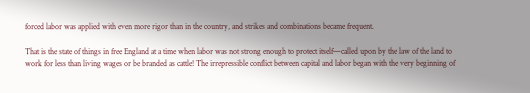forced labor was applied with even more rigor than in the country, and strikes and combinations became frequent.

That is the state of things in free England at a time when labor was not strong enough to protect itself—called upon by the law of the land to work for less than living wages or be branded as cattle! The irrepressible conflict between capital and labor began with the very beginning of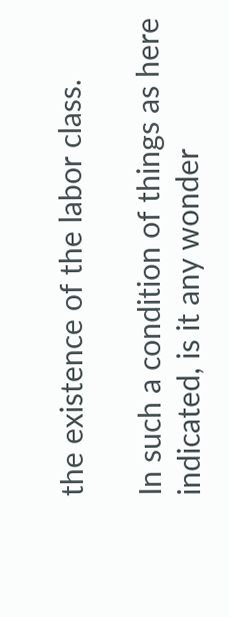the existence of the labor class.

In such a condition of things as here indicated, is it any wonder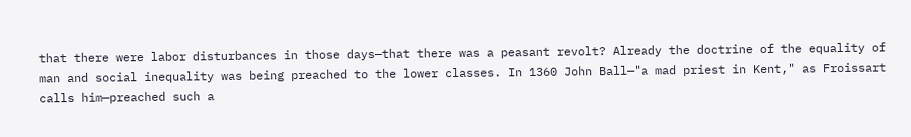that there were labor disturbances in those days—that there was a peasant revolt? Already the doctrine of the equality of man and social inequality was being preached to the lower classes. In 1360 John Ball—"a mad priest in Kent," as Froissart calls him—preached such a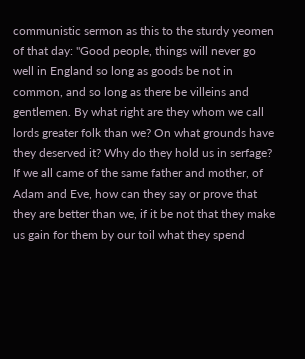communistic sermon as this to the sturdy yeomen of that day: "Good people, things will never go well in England so long as goods be not in common, and so long as there be villeins and gentlemen. By what right are they whom we call lords greater folk than we? On what grounds have they deserved it? Why do they hold us in serfage? If we all came of the same father and mother, of Adam and Eve, how can they say or prove that they are better than we, if it be not that they make us gain for them by our toil what they spend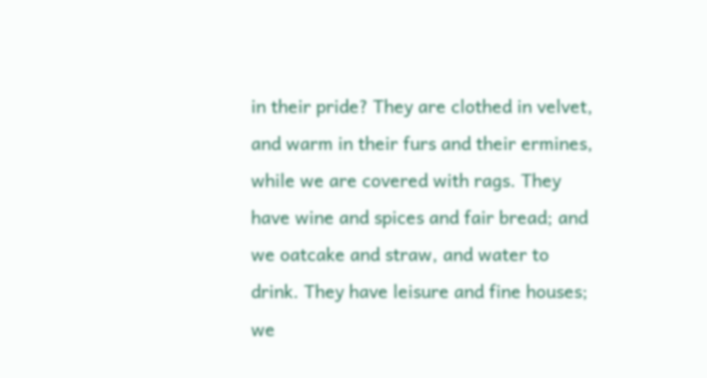in their pride? They are clothed in velvet, and warm in their furs and their ermines, while we are covered with rags. They have wine and spices and fair bread; and we oatcake and straw, and water to drink. They have leisure and fine houses; we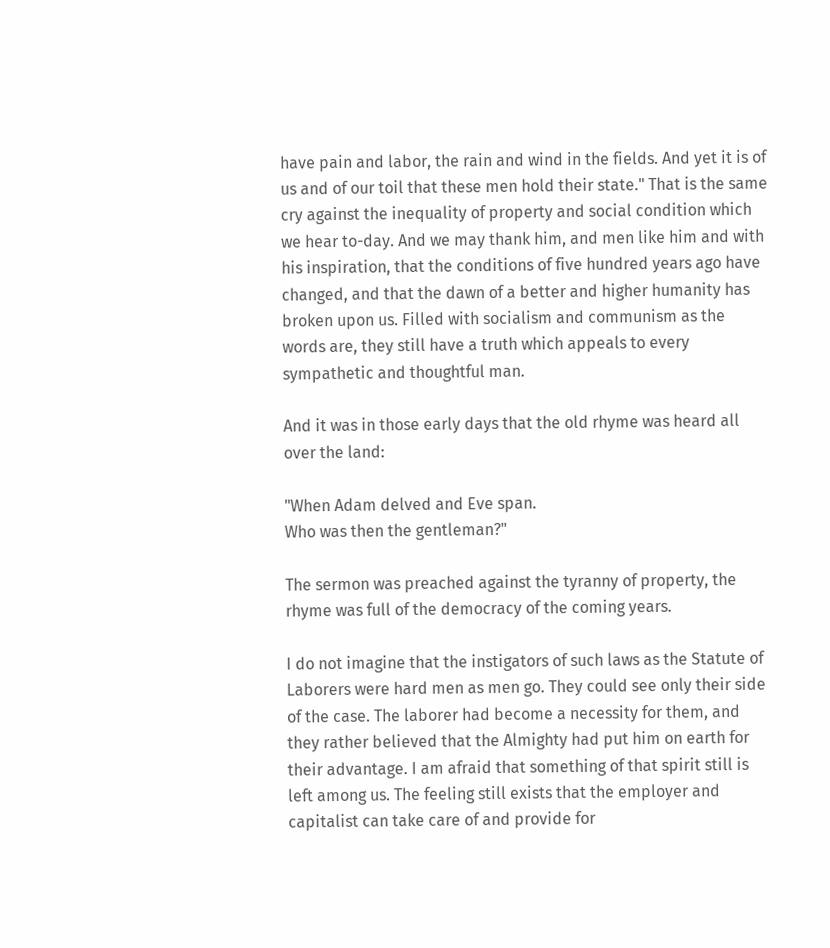have pain and labor, the rain and wind in the fields. And yet it is of us and of our toil that these men hold their state." That is the same cry against the inequality of property and social condition which we hear to-day. And we may thank him, and men like him and with his inspiration, that the conditions of five hundred years ago have changed, and that the dawn of a better and higher humanity has broken upon us. Filled with socialism and communism as the words are, they still have a truth which appeals to every sympathetic and thoughtful man.

And it was in those early days that the old rhyme was heard all over the land:

"When Adam delved and Eve span.
Who was then the gentleman?"

The sermon was preached against the tyranny of property, the rhyme was full of the democracy of the coming years.

I do not imagine that the instigators of such laws as the Statute of Laborers were hard men as men go. They could see only their side of the case. The laborer had become a necessity for them, and they rather believed that the Almighty had put him on earth for their advantage. I am afraid that something of that spirit still is left among us. The feeling still exists that the employer and capitalist can take care of and provide for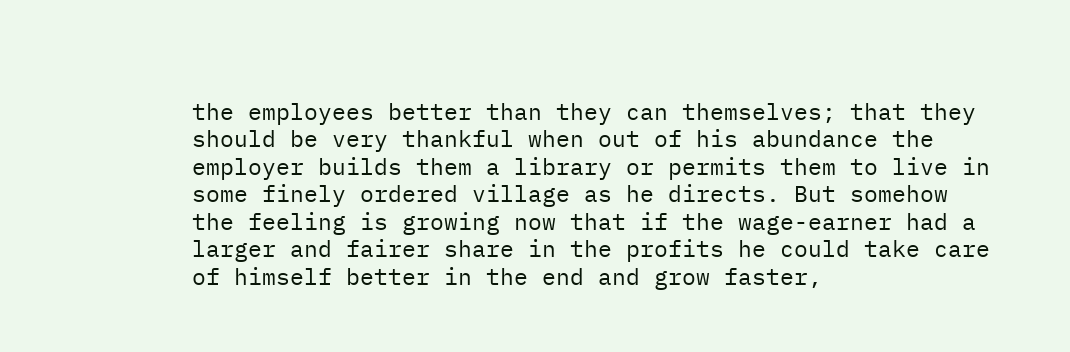the employees better than they can themselves; that they should be very thankful when out of his abundance the employer builds them a library or permits them to live in some finely ordered village as he directs. But somehow the feeling is growing now that if the wage-earner had a larger and fairer share in the profits he could take care of himself better in the end and grow faster,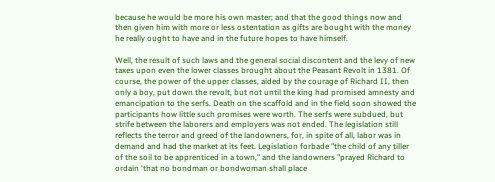because he would be more his own master; and that the good things now and then given him with more or less ostentation as gifts are bought with the money he really ought to have and in the future hopes to have himself.

Well, the result of such laws and the general social discontent and the levy of new taxes upon even the lower classes brought about the Peasant Revolt in 1381. Of course, the power of the upper classes, aided by the courage of Richard II, then only a boy, put down the revolt, but not until the king had promised amnesty and emancipation to the serfs. Death on the scaffold and in the field soon showed the participants how little such promises were worth. The serfs were subdued, but strife between the laborers and employers was not ended. The legislation still reflects the terror and greed of the landowners, for, in spite of all, labor was in demand and had the market at its feet. Legislation forbade "the child of any tiller of the soil to be apprenticed in a town," and the landowners "prayed Richard to ordain 'that no bondman or bondwoman shall place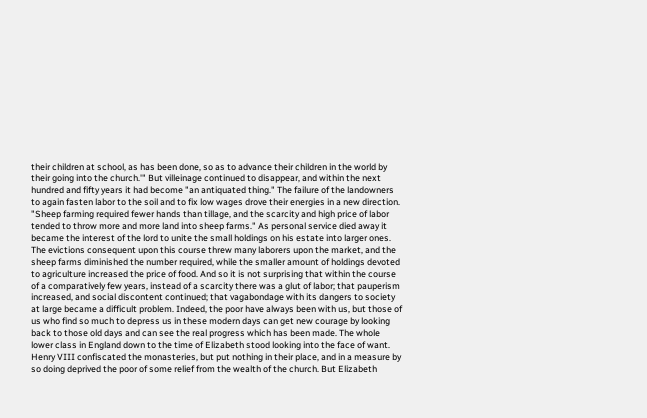their children at school, as has been done, so as to advance their children in the world by their going into the church.'" But villeinage continued to disappear, and within the next hundred and fifty years it had become "an antiquated thing." The failure of the landowners to again fasten labor to the soil and to fix low wages drove their energies in a new direction. "Sheep farming required fewer hands than tillage, and the scarcity and high price of labor tended to throw more and more land into sheep farms." As personal service died away it became the interest of the lord to unite the small holdings on his estate into larger ones. The evictions consequent upon this course threw many laborers upon the market, and the sheep farms diminished the number required, while the smaller amount of holdings devoted to agriculture increased the price of food. And so it is not surprising that within the course of a comparatively few years, instead of a scarcity there was a glut of labor; that pauperism increased, and social discontent continued; that vagabondage with its dangers to society at large became a difficult problem. Indeed, the poor have always been with us, but those of us who find so much to depress us in these modern days can get new courage by looking back to those old days and can see the real progress which has been made. The whole lower class in England down to the time of Elizabeth stood looking into the face of want. Henry VIII confiscated the monasteries, but put nothing in their place, and in a measure by so doing deprived the poor of some relief from the wealth of the church. But Elizabeth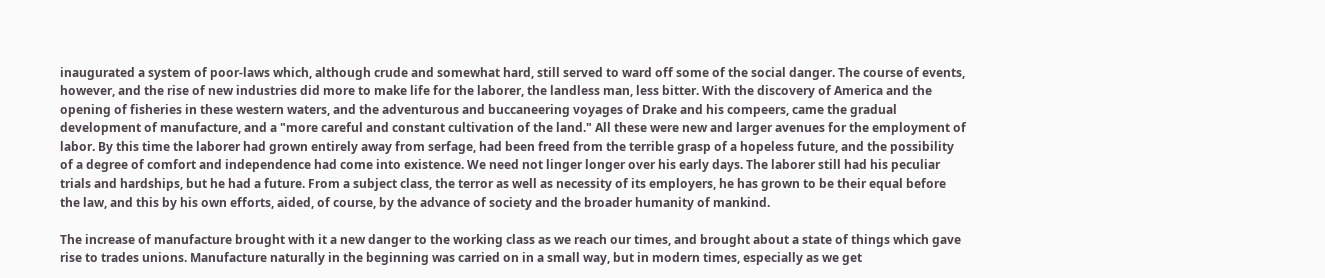inaugurated a system of poor-laws which, although crude and somewhat hard, still served to ward off some of the social danger. The course of events, however, and the rise of new industries did more to make life for the laborer, the landless man, less bitter. With the discovery of America and the opening of fisheries in these western waters, and the adventurous and buccaneering voyages of Drake and his compeers, came the gradual development of manufacture, and a "more careful and constant cultivation of the land." All these were new and larger avenues for the employment of labor. By this time the laborer had grown entirely away from serfage, had been freed from the terrible grasp of a hopeless future, and the possibility of a degree of comfort and independence had come into existence. We need not linger longer over his early days. The laborer still had his peculiar trials and hardships, but he had a future. From a subject class, the terror as well as necessity of its employers, he has grown to be their equal before the law, and this by his own efforts, aided, of course, by the advance of society and the broader humanity of mankind.

The increase of manufacture brought with it a new danger to the working class as we reach our times, and brought about a state of things which gave rise to trades unions. Manufacture naturally in the beginning was carried on in a small way, but in modern times, especially as we get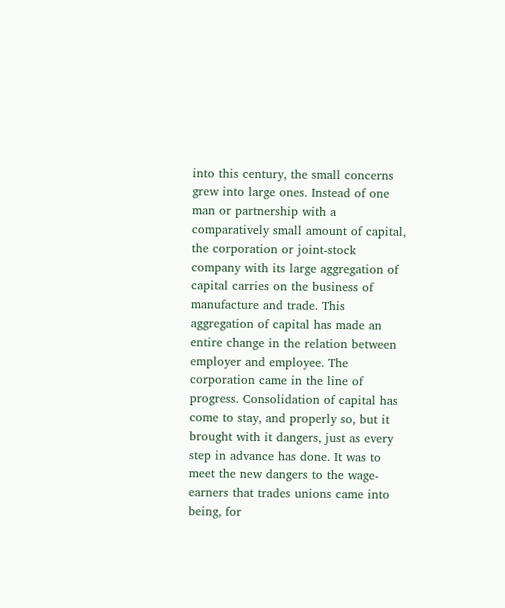into this century, the small concerns grew into large ones. Instead of one man or partnership with a comparatively small amount of capital, the corporation or joint-stock company with its large aggregation of capital carries on the business of manufacture and trade. This aggregation of capital has made an entire change in the relation between employer and employee. The corporation came in the line of progress. Consolidation of capital has come to stay, and properly so, but it brought with it dangers, just as every step in advance has done. It was to meet the new dangers to the wage-earners that trades unions came into being, for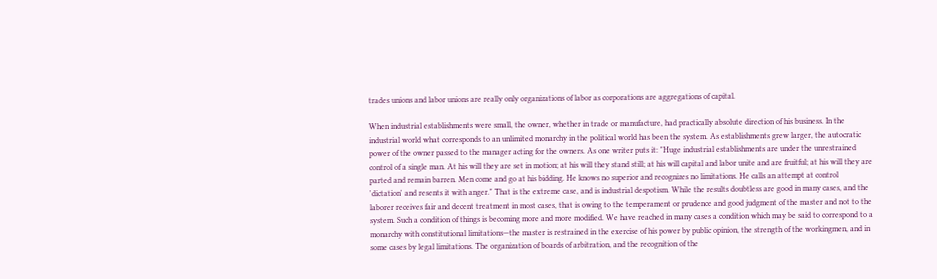trades unions and labor unions are really only organizations of labor as corporations are aggregations of capital.

When industrial establishments were small, the owner, whether in trade or manufacture, had practically absolute direction of his business. In the industrial world what corresponds to an unlimited monarchy in the political world has been the system. As establishments grew larger, the autocratic power of the owner passed to the manager acting for the owners. As one writer puts it: "Huge industrial establishments are under the unrestrained control of a single man. At his will they are set in motion; at his will they stand still; at his will capital and labor unite and are fruitful; at his will they are parted and remain barren. Men come and go at his bidding. He knows no superior and recognizes no limitations. He calls an attempt at control 'dictation' and resents it with anger." That is the extreme case, and is industrial despotism. While the results doubtless are good in many cases, and the laborer receives fair and decent treatment in most cases, that is owing to the temperament or prudence and good judgment of the master and not to the system. Such a condition of things is becoming more and more modified. We have reached in many cases a condition which may be said to correspond to a monarchy with constitutional limitations—the master is restrained in the exercise of his power by public opinion, the strength of the workingmen, and in some cases by legal limitations. The organization of boards of arbitration, and the recognition of the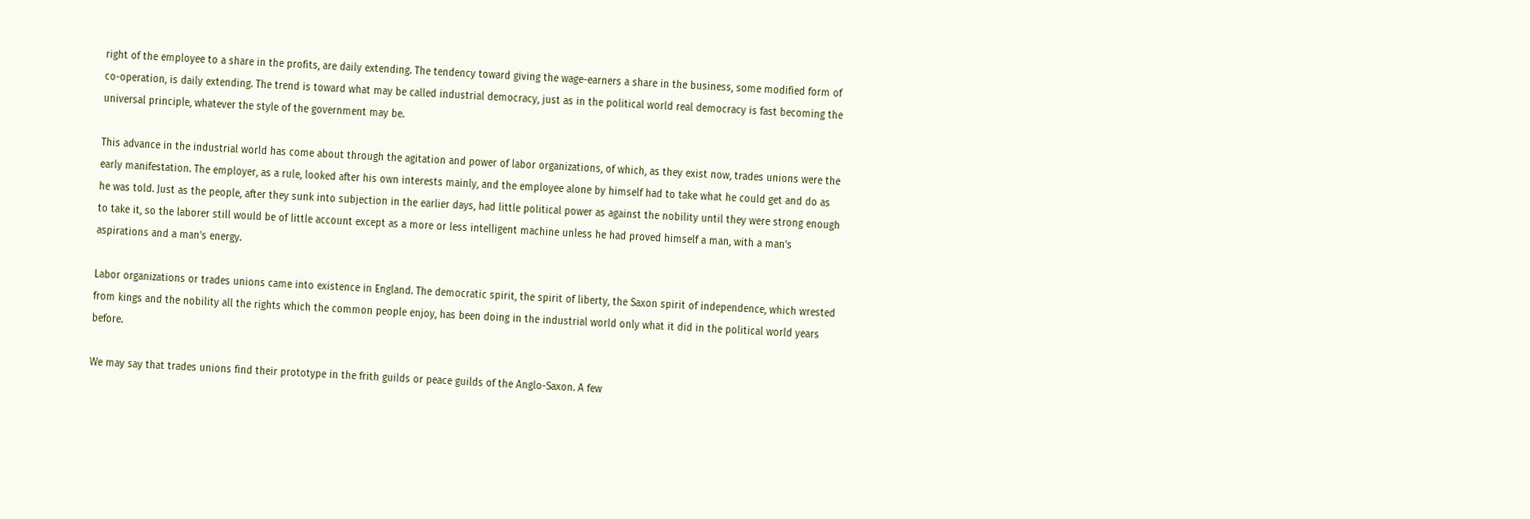right of the employee to a share in the profits, are daily extending. The tendency toward giving the wage-earners a share in the business, some modified form of co-operation, is daily extending. The trend is toward what may be called industrial democracy, just as in the political world real democracy is fast becoming the universal principle, whatever the style of the government may be.

This advance in the industrial world has come about through the agitation and power of labor organizations, of which, as they exist now, trades unions were the early manifestation. The employer, as a rule, looked after his own interests mainly, and the employee alone by himself had to take what he could get and do as he was told. Just as the people, after they sunk into subjection in the earlier days, had little political power as against the nobility until they were strong enough to take it, so the laborer still would be of little account except as a more or less intelligent machine unless he had proved himself a man, with a man's aspirations and a man's energy.

Labor organizations or trades unions came into existence in England. The democratic spirit, the spirit of liberty, the Saxon spirit of independence, which wrested from kings and the nobility all the rights which the common people enjoy, has been doing in the industrial world only what it did in the political world years before.

We may say that trades unions find their prototype in the frith guilds or peace guilds of the Anglo-Saxon. A few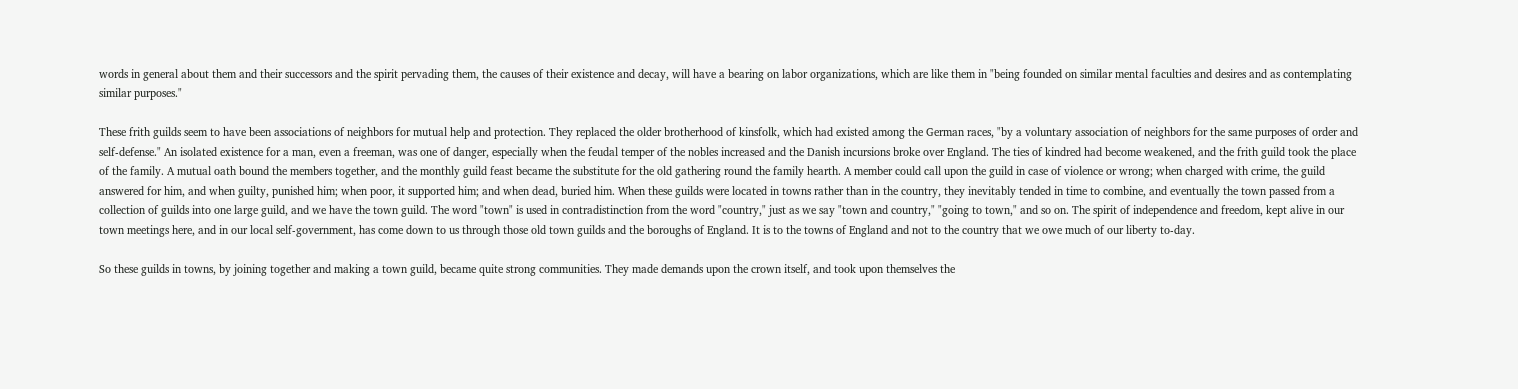words in general about them and their successors and the spirit pervading them, the causes of their existence and decay, will have a bearing on labor organizations, which are like them in "being founded on similar mental faculties and desires and as contemplating similar purposes."

These frith guilds seem to have been associations of neighbors for mutual help and protection. They replaced the older brotherhood of kinsfolk, which had existed among the German races, "by a voluntary association of neighbors for the same purposes of order and self-defense." An isolated existence for a man, even a freeman, was one of danger, especially when the feudal temper of the nobles increased and the Danish incursions broke over England. The ties of kindred had become weakened, and the frith guild took the place of the family. A mutual oath bound the members together, and the monthly guild feast became the substitute for the old gathering round the family hearth. A member could call upon the guild in case of violence or wrong; when charged with crime, the guild answered for him, and when guilty, punished him; when poor, it supported him; and when dead, buried him. When these guilds were located in towns rather than in the country, they inevitably tended in time to combine, and eventually the town passed from a collection of guilds into one large guild, and we have the town guild. The word "town" is used in contradistinction from the word "country," just as we say "town and country," "going to town," and so on. The spirit of independence and freedom, kept alive in our town meetings here, and in our local self-government, has come down to us through those old town guilds and the boroughs of England. It is to the towns of England and not to the country that we owe much of our liberty to-day.

So these guilds in towns, by joining together and making a town guild, became quite strong communities. They made demands upon the crown itself, and took upon themselves the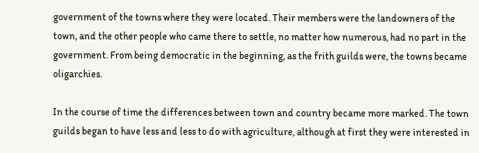government of the towns where they were located. Their members were the landowners of the town, and the other people who came there to settle, no matter how numerous, had no part in the government. From being democratic in the beginning, as the frith guilds were, the towns became oligarchies.

In the course of time the differences between town and country became more marked. The town guilds began to have less and less to do with agriculture, although at first they were interested in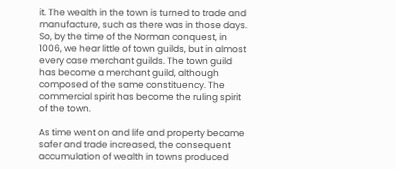it. The wealth in the town is turned to trade and manufacture, such as there was in those days. So, by the time of the Norman conquest, in 1006, we hear little of town guilds, but in almost every case merchant guilds. The town guild has become a merchant guild, although composed of the same constituency. The commercial spirit has become the ruling spirit of the town.

As time went on and life and property became safer and trade increased, the consequent accumulation of wealth in towns produced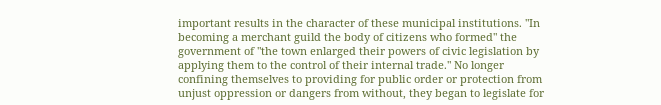important results in the character of these municipal institutions. "In becoming a merchant guild the body of citizens who formed" the government of "the town enlarged their powers of civic legislation by applying them to the control of their internal trade." No longer confining themselves to providing for public order or protection from unjust oppression or dangers from without, they began to legislate for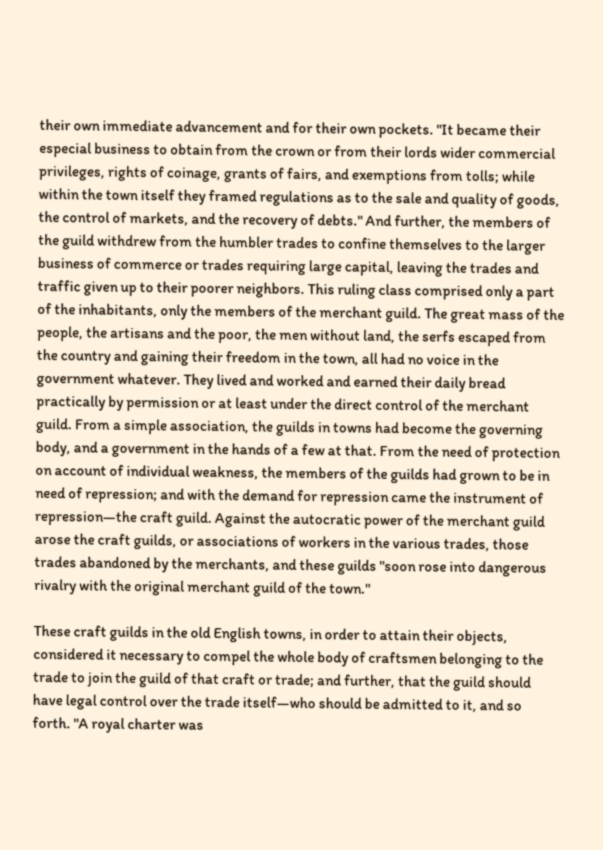their own immediate advancement and for their own pockets. "It became their especial business to obtain from the crown or from their lords wider commercial privileges, rights of coinage, grants of fairs, and exemptions from tolls; while within the town itself they framed regulations as to the sale and quality of goods, the control of markets, and the recovery of debts." And further, the members of the guild withdrew from the humbler trades to confine themselves to the larger business of commerce or trades requiring large capital, leaving the trades and traffic given up to their poorer neighbors. This ruling class comprised only a part of the inhabitants, only the members of the merchant guild. The great mass of the people, the artisans and the poor, the men without land, the serfs escaped from the country and gaining their freedom in the town, all had no voice in the government whatever. They lived and worked and earned their daily bread practically by permission or at least under the direct control of the merchant guild. From a simple association, the guilds in towns had become the governing body, and a government in the hands of a few at that. From the need of protection on account of individual weakness, the members of the guilds had grown to be in need of repression; and with the demand for repression came the instrument of repression—the craft guild. Against the autocratic power of the merchant guild arose the craft guilds, or associations of workers in the various trades, those trades abandoned by the merchants, and these guilds "soon rose into dangerous rivalry with the original merchant guild of the town."

These craft guilds in the old English towns, in order to attain their objects, considered it necessary to compel the whole body of craftsmen belonging to the trade to join the guild of that craft or trade; and further, that the guild should have legal control over the trade itself—who should be admitted to it, and so forth. "A royal charter was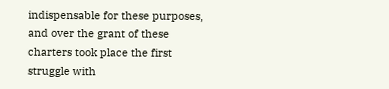indispensable for these purposes, and over the grant of these charters took place the first struggle with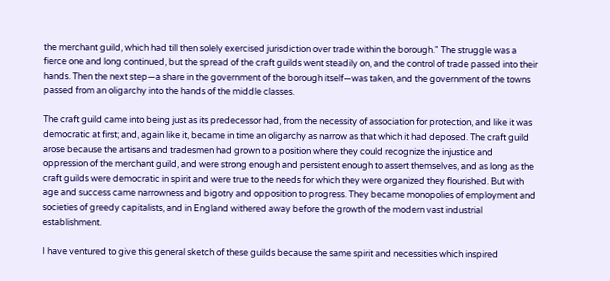the merchant guild, which had till then solely exercised jurisdiction over trade within the borough." The struggle was a fierce one and long continued, but the spread of the craft guilds went steadily on, and the control of trade passed into their hands. Then the next step—a share in the government of the borough itself—was taken, and the government of the towns passed from an oligarchy into the hands of the middle classes.

The craft guild came into being just as its predecessor had, from the necessity of association for protection, and like it was democratic at first; and, again like it, became in time an oligarchy as narrow as that which it had deposed. The craft guild arose because the artisans and tradesmen had grown to a position where they could recognize the injustice and oppression of the merchant guild, and were strong enough and persistent enough to assert themselves, and as long as the craft guilds were democratic in spirit and were true to the needs for which they were organized they flourished. But with age and success came narrowness and bigotry and opposition to progress. They became monopolies of employment and societies of greedy capitalists, and in England withered away before the growth of the modern vast industrial establishment.

I have ventured to give this general sketch of these guilds because the same spirit and necessities which inspired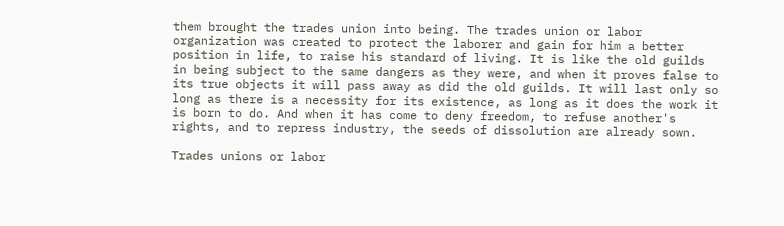them brought the trades union into being. The trades union or labor organization was created to protect the laborer and gain for him a better position in life, to raise his standard of living. It is like the old guilds in being subject to the same dangers as they were, and when it proves false to its true objects it will pass away as did the old guilds. It will last only so long as there is a necessity for its existence, as long as it does the work it is born to do. And when it has come to deny freedom, to refuse another's rights, and to repress industry, the seeds of dissolution are already sown.

Trades unions or labor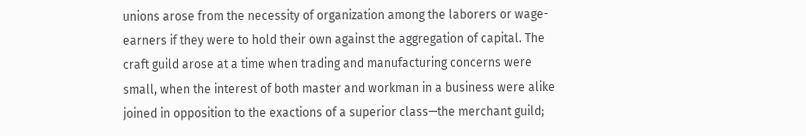unions arose from the necessity of organization among the laborers or wage-earners if they were to hold their own against the aggregation of capital. The craft guild arose at a time when trading and manufacturing concerns were small, when the interest of both master and workman in a business were alike joined in opposition to the exactions of a superior class—the merchant guild;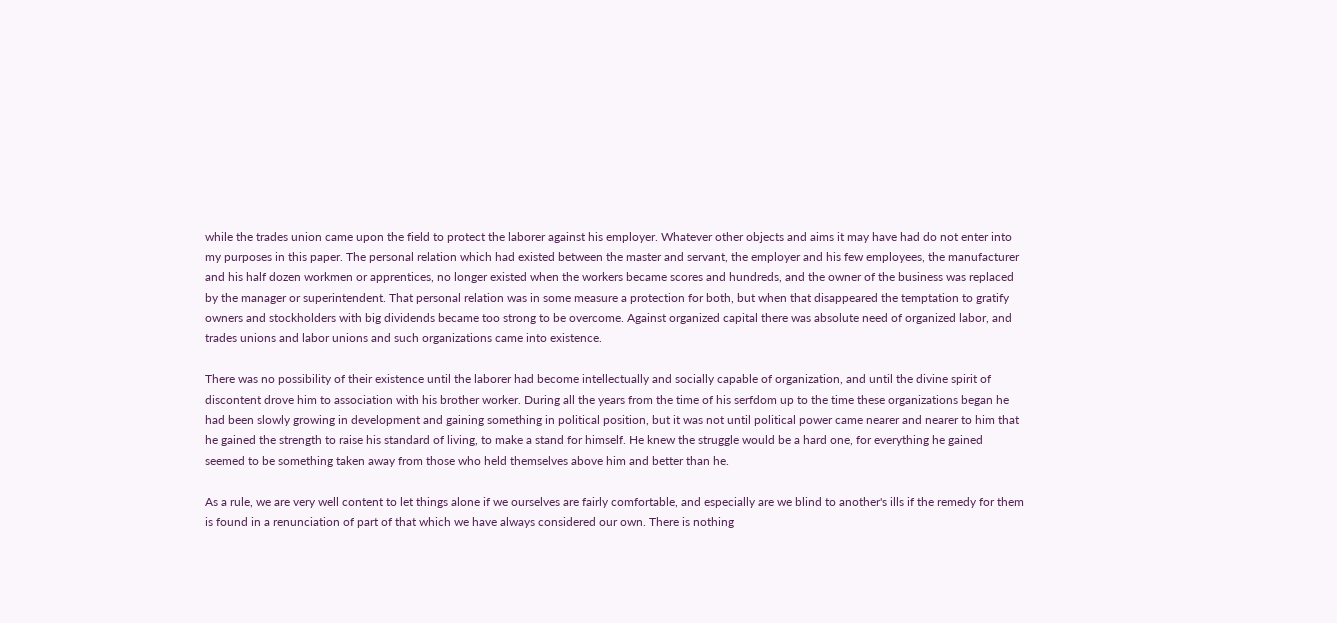while the trades union came upon the field to protect the laborer against his employer. Whatever other objects and aims it may have had do not enter into my purposes in this paper. The personal relation which had existed between the master and servant, the employer and his few employees, the manufacturer and his half dozen workmen or apprentices, no longer existed when the workers became scores and hundreds, and the owner of the business was replaced by the manager or superintendent. That personal relation was in some measure a protection for both, but when that disappeared the temptation to gratify owners and stockholders with big dividends became too strong to be overcome. Against organized capital there was absolute need of organized labor, and trades unions and labor unions and such organizations came into existence.

There was no possibility of their existence until the laborer had become intellectually and socially capable of organization, and until the divine spirit of discontent drove him to association with his brother worker. During all the years from the time of his serfdom up to the time these organizations began he had been slowly growing in development and gaining something in political position, but it was not until political power came nearer and nearer to him that he gained the strength to raise his standard of living, to make a stand for himself. He knew the struggle would be a hard one, for everything he gained seemed to be something taken away from those who held themselves above him and better than he.

As a rule, we are very well content to let things alone if we ourselves are fairly comfortable, and especially are we blind to another's ills if the remedy for them is found in a renunciation of part of that which we have always considered our own. There is nothing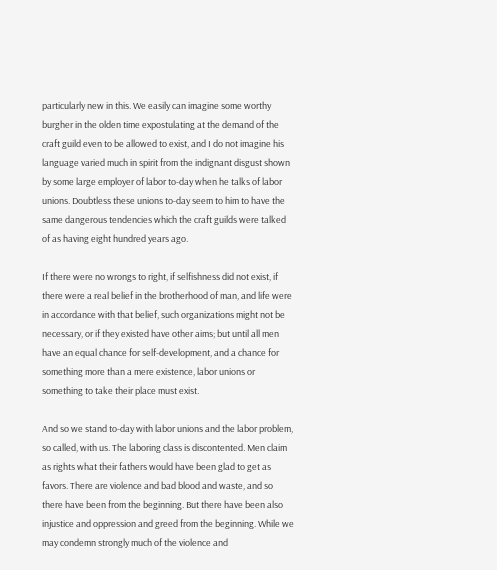particularly new in this. We easily can imagine some worthy burgher in the olden time expostulating at the demand of the craft guild even to be allowed to exist, and I do not imagine his language varied much in spirit from the indignant disgust shown by some large employer of labor to-day when he talks of labor unions. Doubtless these unions to-day seem to him to have the same dangerous tendencies which the craft guilds were talked of as having eight hundred years ago.

If there were no wrongs to right, if selfishness did not exist, if there were a real belief in the brotherhood of man, and life were in accordance with that belief, such organizations might not be necessary, or if they existed have other aims; but until all men have an equal chance for self-development, and a chance for something more than a mere existence, labor unions or something to take their place must exist.

And so we stand to-day with labor unions and the labor problem, so called, with us. The laboring class is discontented. Men claim as rights what their fathers would have been glad to get as favors. There are violence and bad blood and waste, and so there have been from the beginning. But there have been also injustice and oppression and greed from the beginning. While we may condemn strongly much of the violence and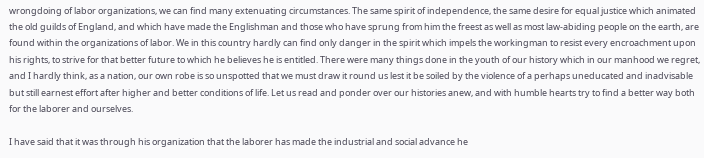wrongdoing of labor organizations, we can find many extenuating circumstances. The same spirit of independence, the same desire for equal justice which animated the old guilds of England, and which have made the Englishman and those who have sprung from him the freest as well as most law-abiding people on the earth, are found within the organizations of labor. We in this country hardly can find only danger in the spirit which impels the workingman to resist every encroachment upon his rights, to strive for that better future to which he believes he is entitled. There were many things done in the youth of our history which in our manhood we regret, and I hardly think, as a nation, our own robe is so unspotted that we must draw it round us lest it be soiled by the violence of a perhaps uneducated and inadvisable but still earnest effort after higher and better conditions of life. Let us read and ponder over our histories anew, and with humble hearts try to find a better way both for the laborer and ourselves.

I have said that it was through his organization that the laborer has made the industrial and social advance he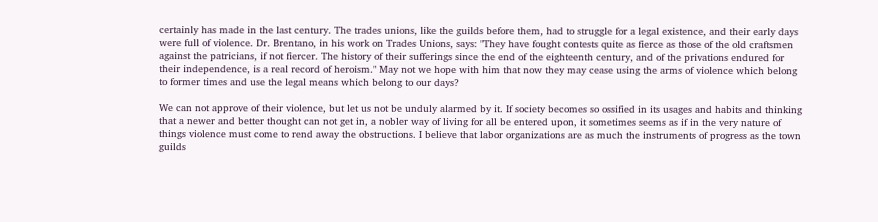certainly has made in the last century. The trades unions, like the guilds before them, had to struggle for a legal existence, and their early days were full of violence. Dr. Brentano, in his work on Trades Unions, says: "They have fought contests quite as fierce as those of the old craftsmen against the patricians, if not fiercer. The history of their sufferings since the end of the eighteenth century, and of the privations endured for their independence, is a real record of heroism." May not we hope with him that now they may cease using the arms of violence which belong to former times and use the legal means which belong to our days?

We can not approve of their violence, but let us not be unduly alarmed by it. If society becomes so ossified in its usages and habits and thinking that a newer and better thought can not get in, a nobler way of living for all be entered upon, it sometimes seems as if in the very nature of things violence must come to rend away the obstructions. I believe that labor organizations are as much the instruments of progress as the town guilds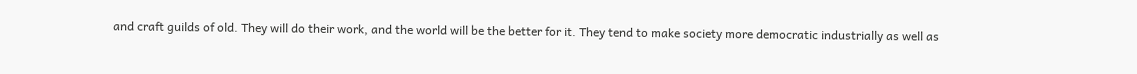and craft guilds of old. They will do their work, and the world will be the better for it. They tend to make society more democratic industrially as well as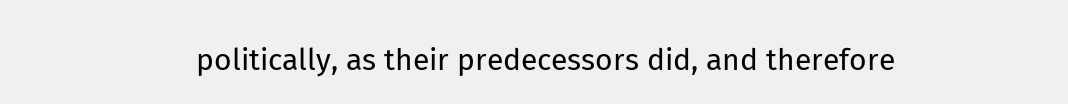politically, as their predecessors did, and therefore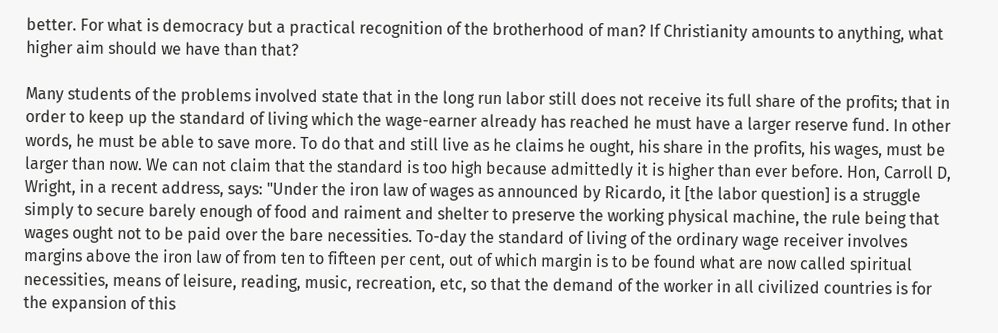better. For what is democracy but a practical recognition of the brotherhood of man? If Christianity amounts to anything, what higher aim should we have than that?

Many students of the problems involved state that in the long run labor still does not receive its full share of the profits; that in order to keep up the standard of living which the wage-earner already has reached he must have a larger reserve fund. In other words, he must be able to save more. To do that and still live as he claims he ought, his share in the profits, his wages, must be larger than now. We can not claim that the standard is too high because admittedly it is higher than ever before. Hon, Carroll D, Wright, in a recent address, says: "Under the iron law of wages as announced by Ricardo, it [the labor question] is a struggle simply to secure barely enough of food and raiment and shelter to preserve the working physical machine, the rule being that wages ought not to be paid over the bare necessities. To-day the standard of living of the ordinary wage receiver involves margins above the iron law of from ten to fifteen per cent, out of which margin is to be found what are now called spiritual necessities, means of leisure, reading, music, recreation, etc, so that the demand of the worker in all civilized countries is for the expansion of this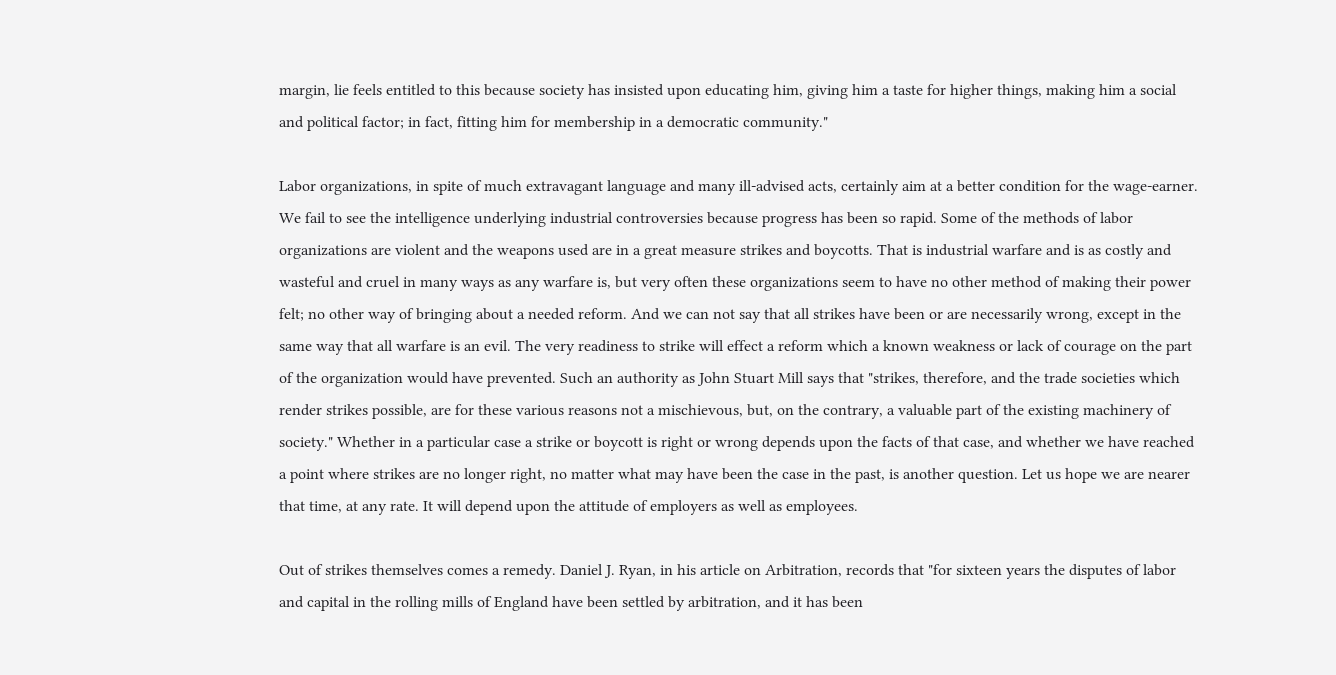margin, lie feels entitled to this because society has insisted upon educating him, giving him a taste for higher things, making him a social and political factor; in fact, fitting him for membership in a democratic community."

Labor organizations, in spite of much extravagant language and many ill-advised acts, certainly aim at a better condition for the wage-earner. We fail to see the intelligence underlying industrial controversies because progress has been so rapid. Some of the methods of labor organizations are violent and the weapons used are in a great measure strikes and boycotts. That is industrial warfare and is as costly and wasteful and cruel in many ways as any warfare is, but very often these organizations seem to have no other method of making their power felt; no other way of bringing about a needed reform. And we can not say that all strikes have been or are necessarily wrong, except in the same way that all warfare is an evil. The very readiness to strike will effect a reform which a known weakness or lack of courage on the part of the organization would have prevented. Such an authority as John Stuart Mill says that "strikes, therefore, and the trade societies which render strikes possible, are for these various reasons not a mischievous, but, on the contrary, a valuable part of the existing machinery of society." Whether in a particular case a strike or boycott is right or wrong depends upon the facts of that case, and whether we have reached a point where strikes are no longer right, no matter what may have been the case in the past, is another question. Let us hope we are nearer that time, at any rate. It will depend upon the attitude of employers as well as employees.

Out of strikes themselves comes a remedy. Daniel J. Ryan, in his article on Arbitration, records that "for sixteen years the disputes of labor and capital in the rolling mills of England have been settled by arbitration, and it has been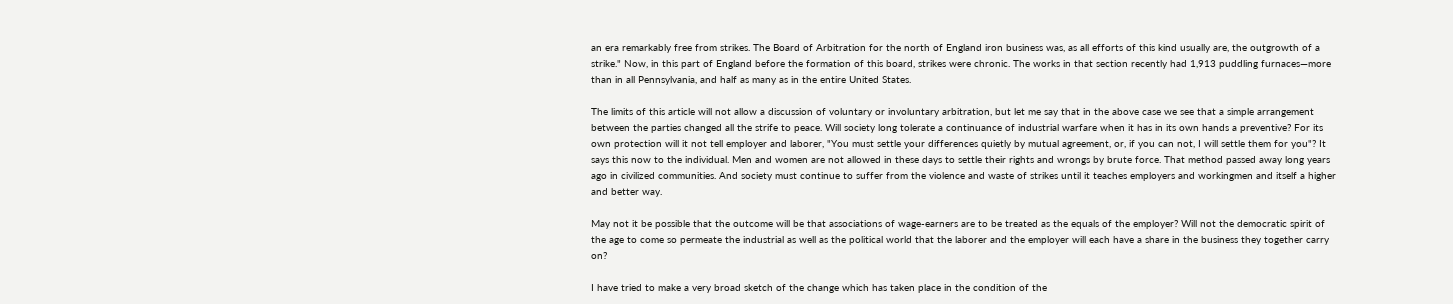an era remarkably free from strikes. The Board of Arbitration for the north of England iron business was, as all efforts of this kind usually are, the outgrowth of a strike." Now, in this part of England before the formation of this board, strikes were chronic. The works in that section recently had 1,913 puddling furnaces—more than in all Pennsylvania, and half as many as in the entire United States.

The limits of this article will not allow a discussion of voluntary or involuntary arbitration, but let me say that in the above case we see that a simple arrangement between the parties changed all the strife to peace. Will society long tolerate a continuance of industrial warfare when it has in its own hands a preventive? For its own protection will it not tell employer and laborer, "You must settle your differences quietly by mutual agreement, or, if you can not, I will settle them for you"? It says this now to the individual. Men and women are not allowed in these days to settle their rights and wrongs by brute force. That method passed away long years ago in civilized communities. And society must continue to suffer from the violence and waste of strikes until it teaches employers and workingmen and itself a higher and better way.

May not it be possible that the outcome will be that associations of wage-earners are to be treated as the equals of the employer? Will not the democratic spirit of the age to come so permeate the industrial as well as the political world that the laborer and the employer will each have a share in the business they together carry on?

I have tried to make a very broad sketch of the change which has taken place in the condition of the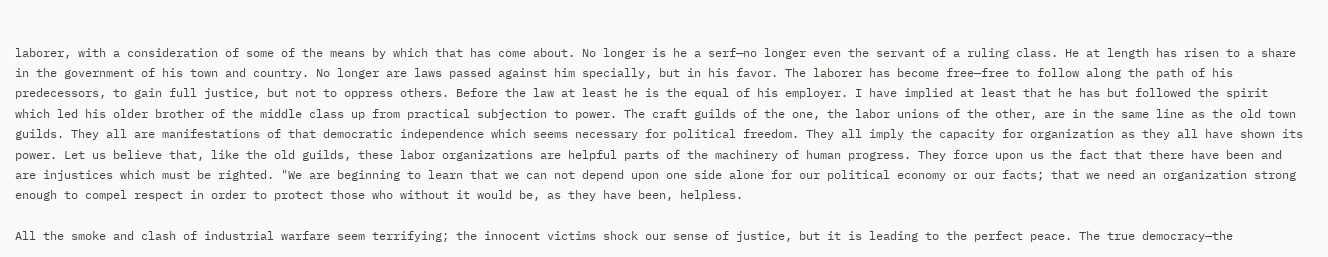laborer, with a consideration of some of the means by which that has come about. No longer is he a serf—no longer even the servant of a ruling class. He at length has risen to a share in the government of his town and country. No longer are laws passed against him specially, but in his favor. The laborer has become free—free to follow along the path of his predecessors, to gain full justice, but not to oppress others. Before the law at least he is the equal of his employer. I have implied at least that he has but followed the spirit which led his older brother of the middle class up from practical subjection to power. The craft guilds of the one, the labor unions of the other, are in the same line as the old town guilds. They all are manifestations of that democratic independence which seems necessary for political freedom. They all imply the capacity for organization as they all have shown its power. Let us believe that, like the old guilds, these labor organizations are helpful parts of the machinery of human progress. They force upon us the fact that there have been and are injustices which must be righted. "We are beginning to learn that we can not depend upon one side alone for our political economy or our facts; that we need an organization strong enough to compel respect in order to protect those who without it would be, as they have been, helpless.

All the smoke and clash of industrial warfare seem terrifying; the innocent victims shock our sense of justice, but it is leading to the perfect peace. The true democracy—the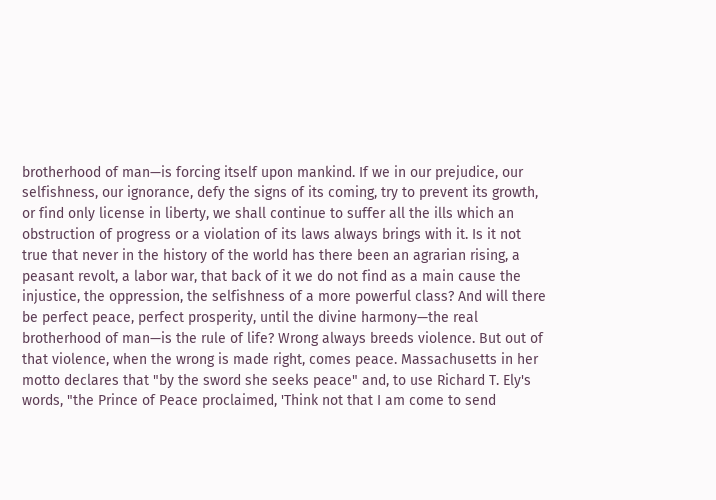brotherhood of man—is forcing itself upon mankind. If we in our prejudice, our selfishness, our ignorance, defy the signs of its coming, try to prevent its growth, or find only license in liberty, we shall continue to suffer all the ills which an obstruction of progress or a violation of its laws always brings with it. Is it not true that never in the history of the world has there been an agrarian rising, a peasant revolt, a labor war, that back of it we do not find as a main cause the injustice, the oppression, the selfishness of a more powerful class? And will there be perfect peace, perfect prosperity, until the divine harmony—the real brotherhood of man—is the rule of life? Wrong always breeds violence. But out of that violence, when the wrong is made right, comes peace. Massachusetts in her motto declares that "by the sword she seeks peace" and, to use Richard T. Ely's words, "the Prince of Peace proclaimed, 'Think not that I am come to send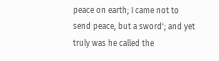peace on earth; I came not to send peace, but a sword'; and yet truly was he called the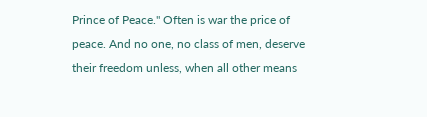Prince of Peace." Often is war the price of peace. And no one, no class of men, deserve their freedom unless, when all other means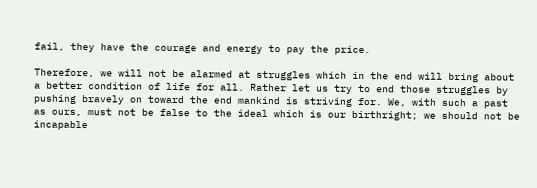fail, they have the courage and energy to pay the price.

Therefore, we will not be alarmed at struggles which in the end will bring about a better condition of life for all. Rather let us try to end those struggles by pushing bravely on toward the end mankind is striving for. We, with such a past as ours, must not be false to the ideal which is our birthright; we should not be incapable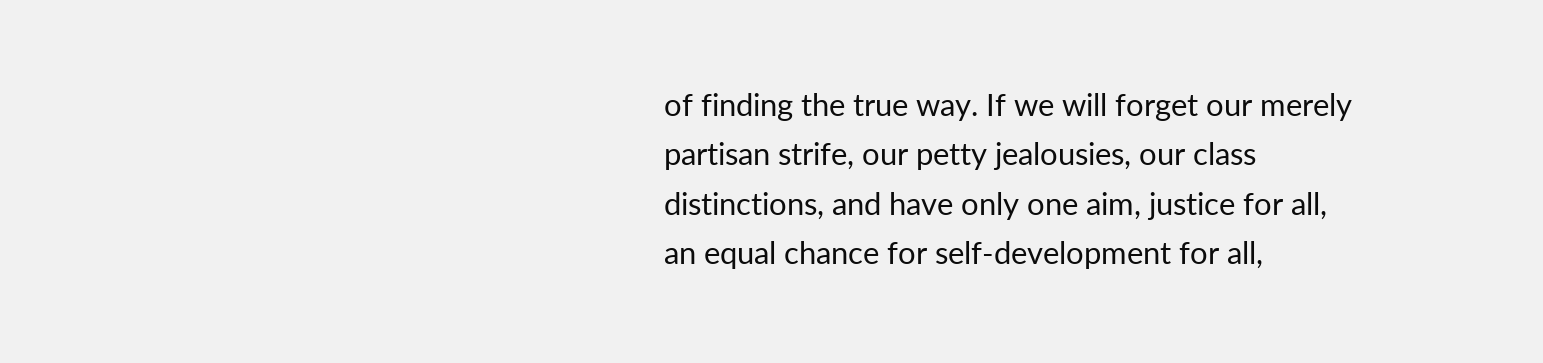of finding the true way. If we will forget our merely partisan strife, our petty jealousies, our class distinctions, and have only one aim, justice for all, an equal chance for self-development for all,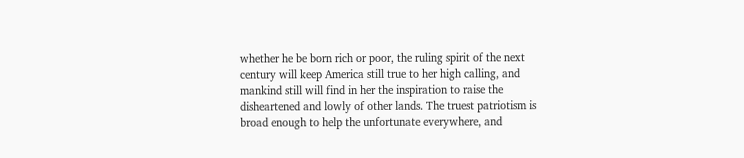whether he be born rich or poor, the ruling spirit of the next century will keep America still true to her high calling, and mankind still will find in her the inspiration to raise the disheartened and lowly of other lands. The truest patriotism is broad enough to help the unfortunate everywhere, and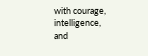with courage, intelligence, and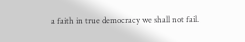a faith in true democracy we shall not fail.